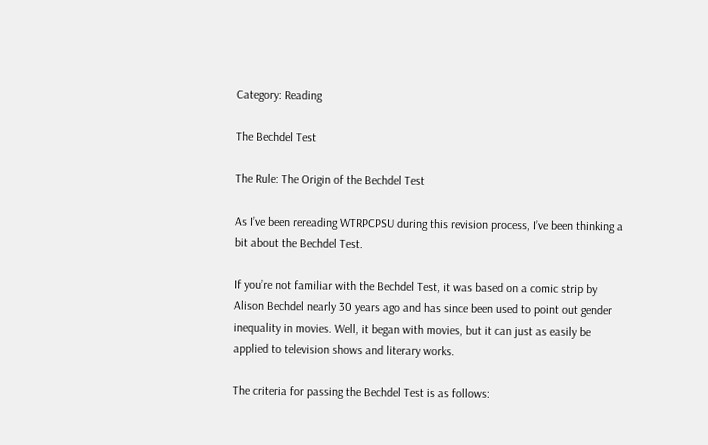Category: Reading

The Bechdel Test

The Rule: The Origin of the Bechdel Test

As I’ve been rereading WTRPCPSU during this revision process, I’ve been thinking a bit about the Bechdel Test.

If you’re not familiar with the Bechdel Test, it was based on a comic strip by Alison Bechdel nearly 30 years ago and has since been used to point out gender inequality in movies. Well, it began with movies, but it can just as easily be applied to television shows and literary works.

The criteria for passing the Bechdel Test is as follows: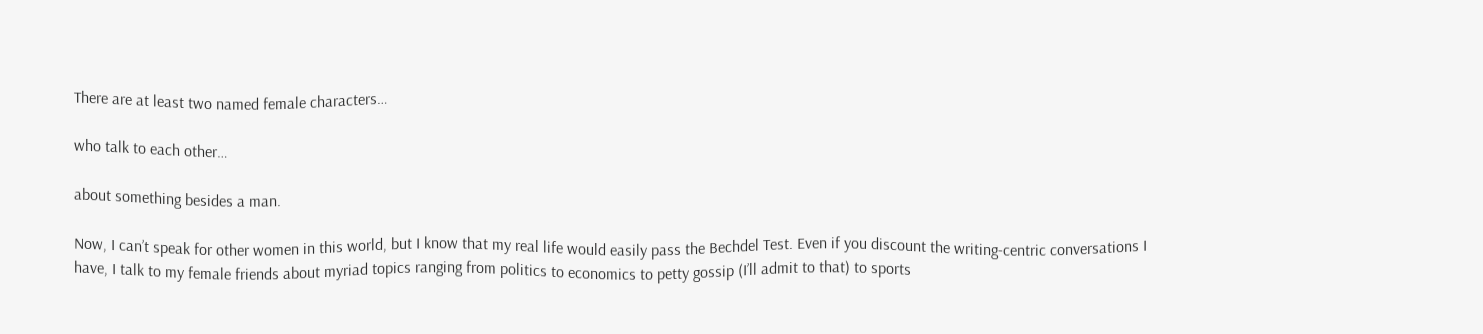There are at least two named female characters…

who talk to each other…

about something besides a man.

Now, I can’t speak for other women in this world, but I know that my real life would easily pass the Bechdel Test. Even if you discount the writing-centric conversations I have, I talk to my female friends about myriad topics ranging from politics to economics to petty gossip (I’ll admit to that) to sports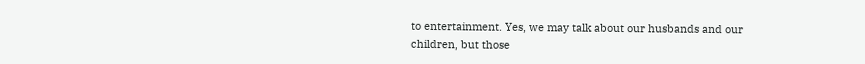to entertainment. Yes, we may talk about our husbands and our children, but those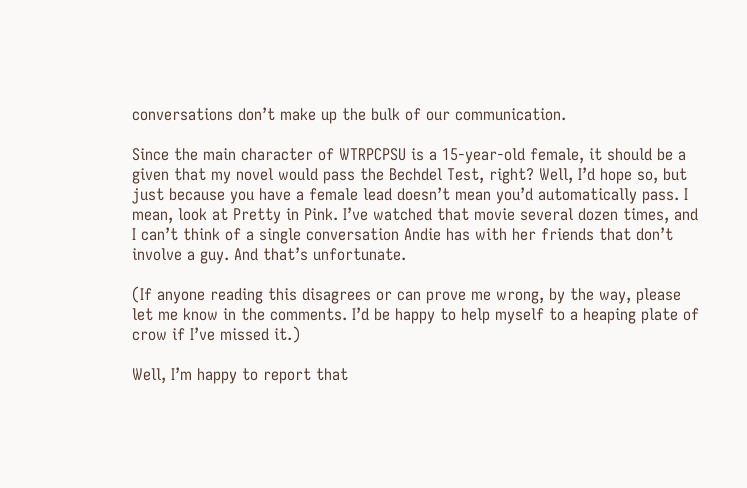conversations don’t make up the bulk of our communication.

Since the main character of WTRPCPSU is a 15-year-old female, it should be a given that my novel would pass the Bechdel Test, right? Well, I’d hope so, but just because you have a female lead doesn’t mean you’d automatically pass. I mean, look at Pretty in Pink. I’ve watched that movie several dozen times, and I can’t think of a single conversation Andie has with her friends that don’t involve a guy. And that’s unfortunate.

(If anyone reading this disagrees or can prove me wrong, by the way, please let me know in the comments. I’d be happy to help myself to a heaping plate of crow if I’ve missed it.)

Well, I’m happy to report that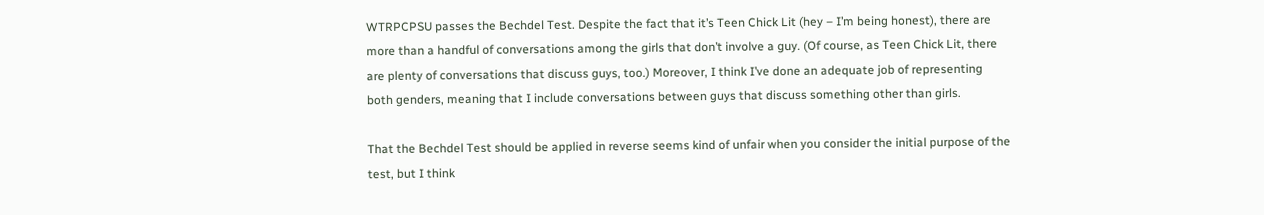WTRPCPSU passes the Bechdel Test. Despite the fact that it’s Teen Chick Lit (hey – I’m being honest), there are more than a handful of conversations among the girls that don’t involve a guy. (Of course, as Teen Chick Lit, there are plenty of conversations that discuss guys, too.) Moreover, I think I’ve done an adequate job of representing both genders, meaning that I include conversations between guys that discuss something other than girls.

That the Bechdel Test should be applied in reverse seems kind of unfair when you consider the initial purpose of the test, but I think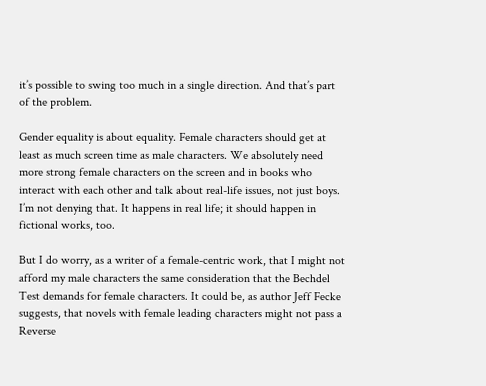it’s possible to swing too much in a single direction. And that’s part of the problem.

Gender equality is about equality. Female characters should get at least as much screen time as male characters. We absolutely need more strong female characters on the screen and in books who interact with each other and talk about real-life issues, not just boys. I’m not denying that. It happens in real life; it should happen in fictional works, too.

But I do worry, as a writer of a female-centric work, that I might not afford my male characters the same consideration that the Bechdel Test demands for female characters. It could be, as author Jeff Fecke suggests, that novels with female leading characters might not pass a Reverse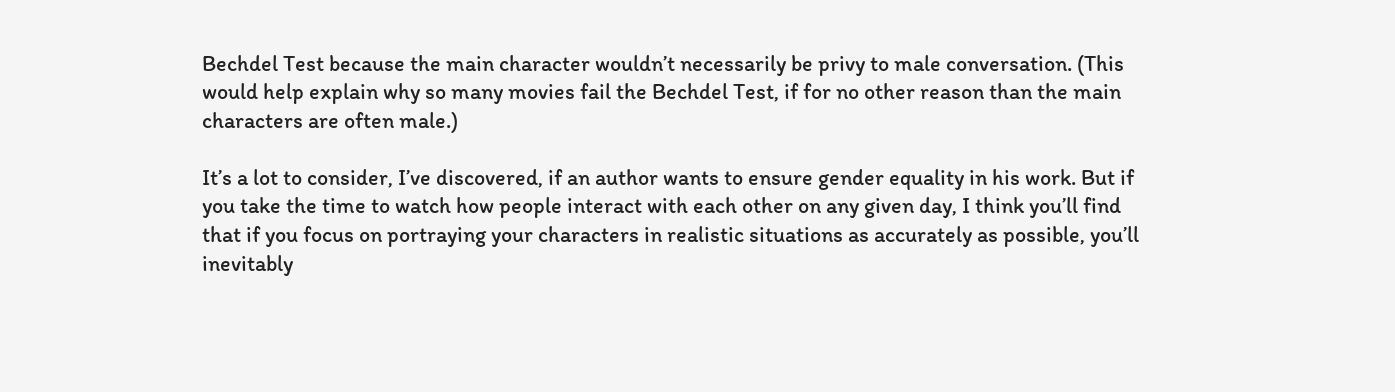Bechdel Test because the main character wouldn’t necessarily be privy to male conversation. (This would help explain why so many movies fail the Bechdel Test, if for no other reason than the main characters are often male.)

It’s a lot to consider, I’ve discovered, if an author wants to ensure gender equality in his work. But if you take the time to watch how people interact with each other on any given day, I think you’ll find that if you focus on portraying your characters in realistic situations as accurately as possible, you’ll inevitably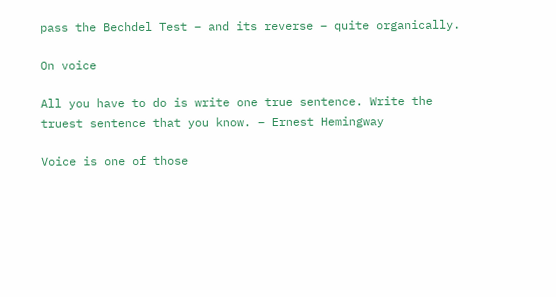pass the Bechdel Test – and its reverse – quite organically.

On voice

All you have to do is write one true sentence. Write the truest sentence that you know. – Ernest Hemingway

Voice is one of those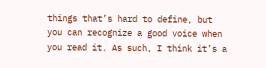things that’s hard to define, but you can recognize a good voice when you read it. As such, I think it’s a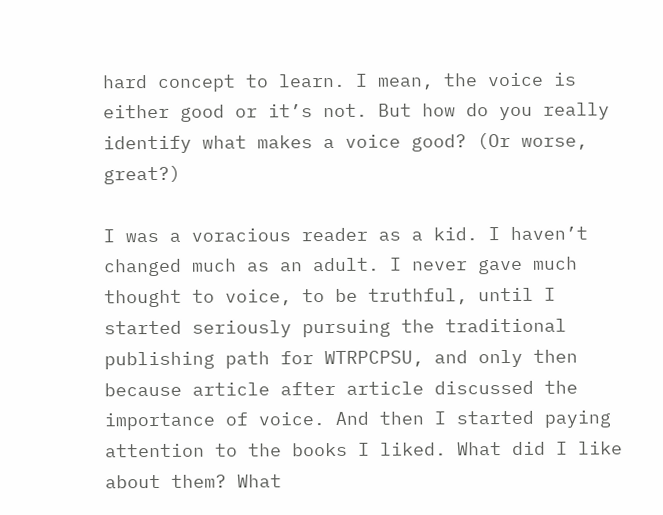hard concept to learn. I mean, the voice is either good or it’s not. But how do you really identify what makes a voice good? (Or worse, great?)

I was a voracious reader as a kid. I haven’t changed much as an adult. I never gave much thought to voice, to be truthful, until I started seriously pursuing the traditional publishing path for WTRPCPSU, and only then because article after article discussed the importance of voice. And then I started paying attention to the books I liked. What did I like about them? What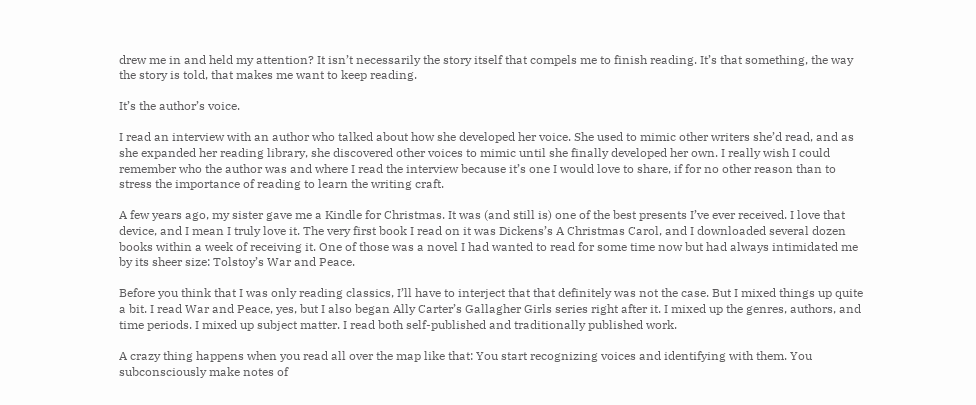drew me in and held my attention? It isn’t necessarily the story itself that compels me to finish reading. It’s that something, the way the story is told, that makes me want to keep reading.

It’s the author’s voice.

I read an interview with an author who talked about how she developed her voice. She used to mimic other writers she’d read, and as she expanded her reading library, she discovered other voices to mimic until she finally developed her own. I really wish I could remember who the author was and where I read the interview because it’s one I would love to share, if for no other reason than to stress the importance of reading to learn the writing craft.

A few years ago, my sister gave me a Kindle for Christmas. It was (and still is) one of the best presents I’ve ever received. I love that device, and I mean I truly love it. The very first book I read on it was Dickens’s A Christmas Carol, and I downloaded several dozen books within a week of receiving it. One of those was a novel I had wanted to read for some time now but had always intimidated me by its sheer size: Tolstoy’s War and Peace.

Before you think that I was only reading classics, I’ll have to interject that that definitely was not the case. But I mixed things up quite a bit. I read War and Peace, yes, but I also began Ally Carter’s Gallagher Girls series right after it. I mixed up the genres, authors, and time periods. I mixed up subject matter. I read both self-published and traditionally published work.

A crazy thing happens when you read all over the map like that: You start recognizing voices and identifying with them. You subconsciously make notes of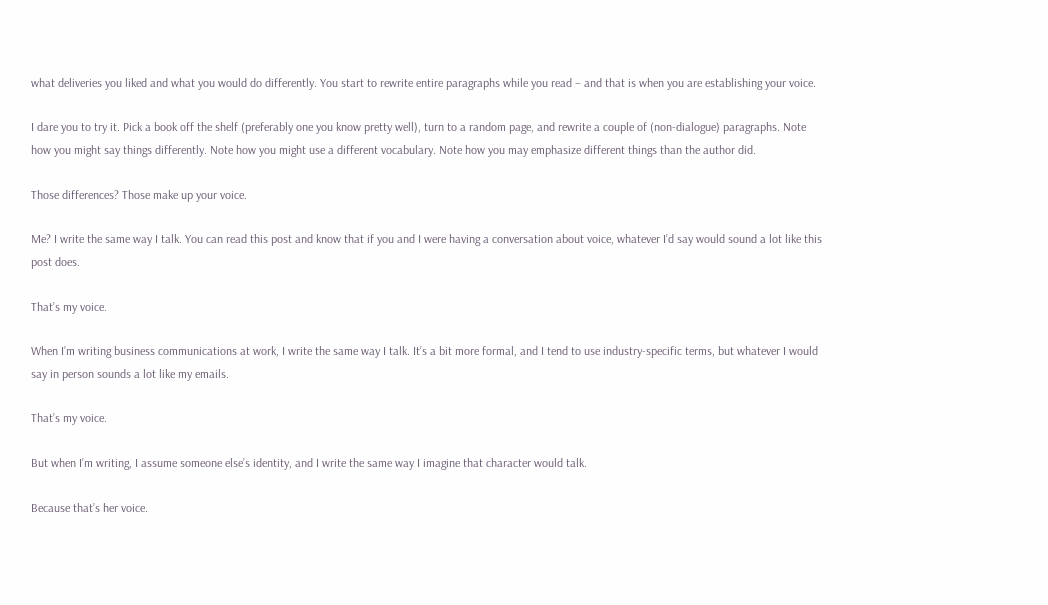what deliveries you liked and what you would do differently. You start to rewrite entire paragraphs while you read – and that is when you are establishing your voice.

I dare you to try it. Pick a book off the shelf (preferably one you know pretty well), turn to a random page, and rewrite a couple of (non-dialogue) paragraphs. Note how you might say things differently. Note how you might use a different vocabulary. Note how you may emphasize different things than the author did.

Those differences? Those make up your voice.

Me? I write the same way I talk. You can read this post and know that if you and I were having a conversation about voice, whatever I’d say would sound a lot like this post does.

That’s my voice.

When I’m writing business communications at work, I write the same way I talk. It’s a bit more formal, and I tend to use industry-specific terms, but whatever I would say in person sounds a lot like my emails.

That’s my voice.

But when I’m writing, I assume someone else’s identity, and I write the same way I imagine that character would talk.

Because that’s her voice.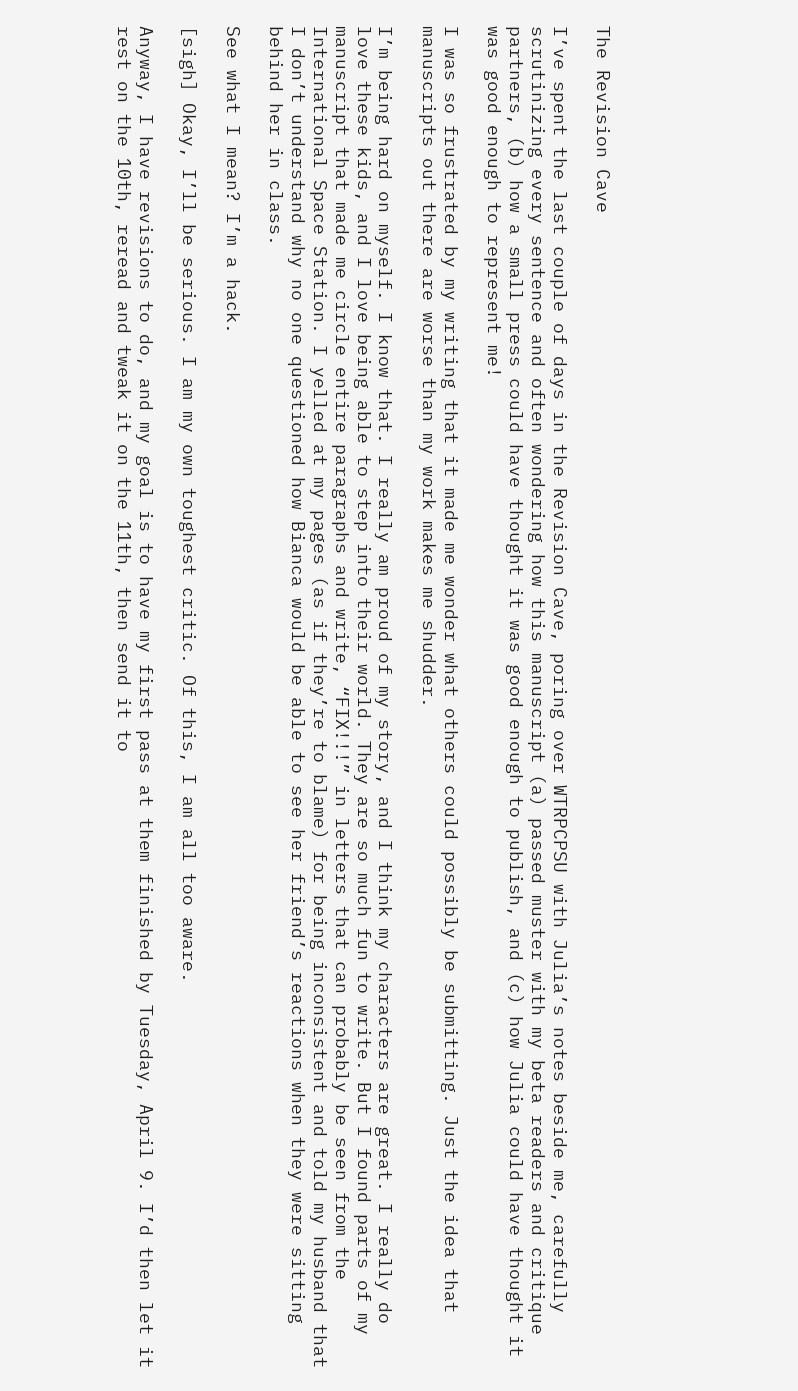The Revision Cave

I’ve spent the last couple of days in the Revision Cave, poring over WTRPCPSU with Julia’s notes beside me, carefully scrutinizing every sentence and often wondering how this manuscript (a) passed muster with my beta readers and critique partners, (b) how a small press could have thought it was good enough to publish, and (c) how Julia could have thought it was good enough to represent me!

I was so frustrated by my writing that it made me wonder what others could possibly be submitting. Just the idea that manuscripts out there are worse than my work makes me shudder.

I’m being hard on myself. I know that. I really am proud of my story, and I think my characters are great. I really do love these kids, and I love being able to step into their world. They are so much fun to write. But I found parts of my manuscript that made me circle entire paragraphs and write, “FIX!!!” in letters that can probably be seen from the International Space Station. I yelled at my pages (as if they’re to blame) for being inconsistent and told my husband that I don’t understand why no one questioned how Bianca would be able to see her friend’s reactions when they were sitting behind her in class.

See what I mean? I’m a hack.

[sigh] Okay, I’ll be serious. I am my own toughest critic. Of this, I am all too aware.

Anyway, I have revisions to do, and my goal is to have my first pass at them finished by Tuesday, April 9. I’d then let it rest on the 10th, reread and tweak it on the 11th, then send it to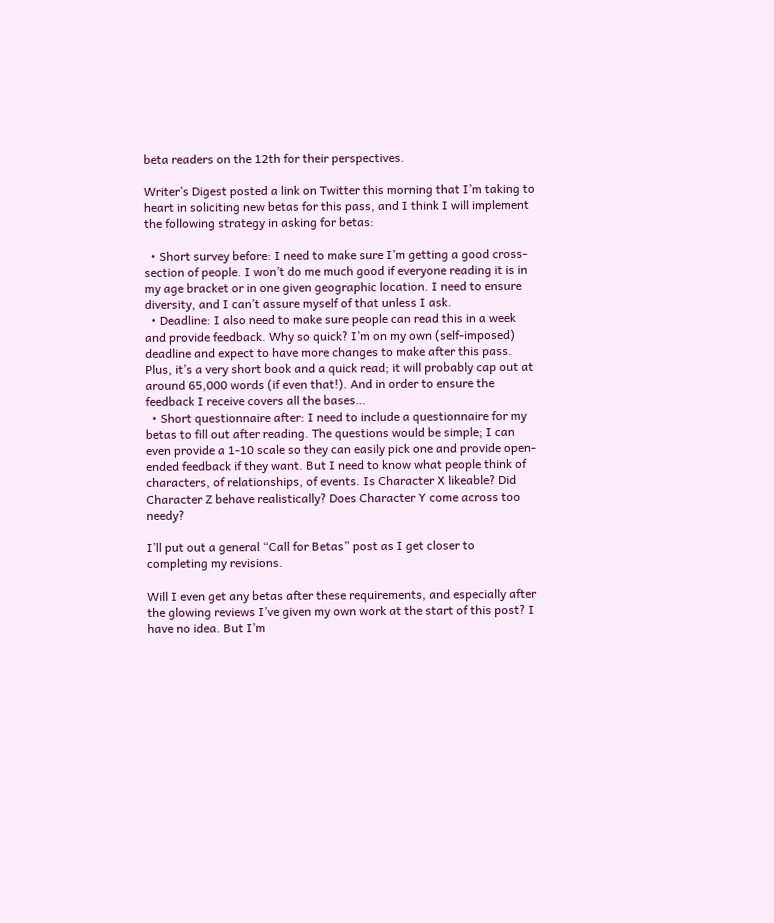beta readers on the 12th for their perspectives.

Writer’s Digest posted a link on Twitter this morning that I’m taking to heart in soliciting new betas for this pass, and I think I will implement the following strategy in asking for betas:

  • Short survey before: I need to make sure I’m getting a good cross-section of people. I won’t do me much good if everyone reading it is in  my age bracket or in one given geographic location. I need to ensure diversity, and I can’t assure myself of that unless I ask.
  • Deadline: I also need to make sure people can read this in a week and provide feedback. Why so quick? I’m on my own (self-imposed) deadline and expect to have more changes to make after this pass. Plus, it’s a very short book and a quick read; it will probably cap out at around 65,000 words (if even that!). And in order to ensure the feedback I receive covers all the bases…
  • Short questionnaire after: I need to include a questionnaire for my betas to fill out after reading. The questions would be simple; I can even provide a 1-10 scale so they can easily pick one and provide open-ended feedback if they want. But I need to know what people think of characters, of relationships, of events. Is Character X likeable? Did Character Z behave realistically? Does Character Y come across too needy?

I’ll put out a general “Call for Betas” post as I get closer to completing my revisions.

Will I even get any betas after these requirements, and especially after the glowing reviews I’ve given my own work at the start of this post? I have no idea. But I’m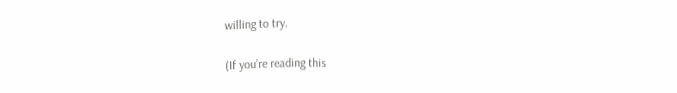willing to try.

(If you’re reading this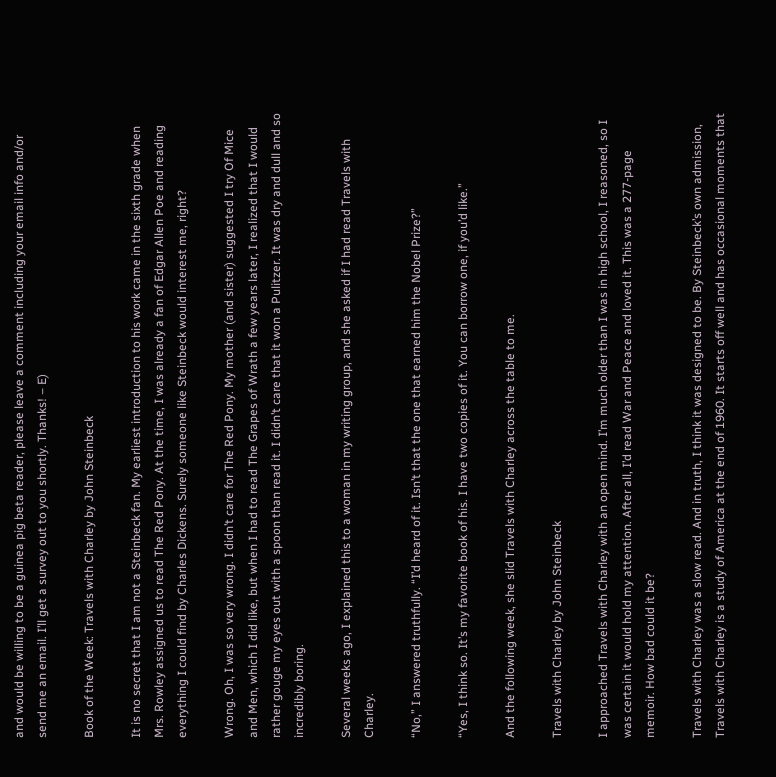and would be willing to be a guinea pig beta reader, please leave a comment including your email info and/or send me an email. I’ll get a survey out to you shortly. Thanks! – E)

Book of the Week: Travels with Charley by John Steinbeck

It is no secret that I am not a Steinbeck fan. My earliest introduction to his work came in the sixth grade when Mrs. Rowley assigned us to read The Red Pony. At the time, I was already a fan of Edgar Allen Poe and reading everything I could find by Charles Dickens. Surely someone like Steinbeck would interest me, right?

Wrong. Oh, I was so very wrong. I didn’t care for The Red Pony. My mother (and sister) suggested I try Of Mice and Men, which I did like, but when I had to read The Grapes of Wrath a few years later, I realized that I would rather gouge my eyes out with a spoon than read it. I didn’t care that it won a Pulitzer. It was dry and dull and so incredibly boring.

Several weeks ago, I explained this to a woman in my writing group, and she asked if I had read Travels with Charley.

“No,” I answered truthfully. “I’d heard of it. Isn’t that the one that earned him the Nobel Prize?”

“Yes, I think so. It’s my favorite book of his. I have two copies of it. You can borrow one, if you’d like.”

And the following week, she slid Travels with Charley across the table to me.

Travels with Charley by John Steinbeck

I approached Travels with Charley with an open mind. I’m much older than I was in high school, I reasoned, so I was certain it would hold my attention. After all, I’d read War and Peace and loved it. This was a 277-page memoir. How bad could it be?

Travels with Charley was a slow read. And in truth, I think it was designed to be. By Steinbeck’s own admission, Travels with Charley is a study of America at the end of 1960. It starts off well and has occasional moments that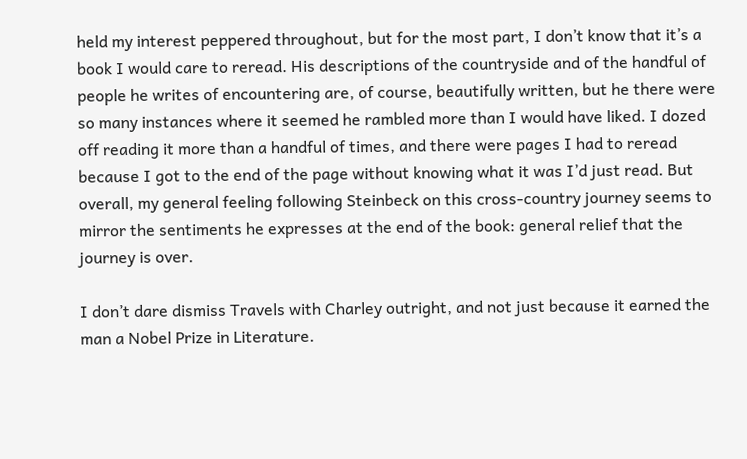held my interest peppered throughout, but for the most part, I don’t know that it’s a book I would care to reread. His descriptions of the countryside and of the handful of people he writes of encountering are, of course, beautifully written, but he there were so many instances where it seemed he rambled more than I would have liked. I dozed off reading it more than a handful of times, and there were pages I had to reread because I got to the end of the page without knowing what it was I’d just read. But overall, my general feeling following Steinbeck on this cross-country journey seems to mirror the sentiments he expresses at the end of the book: general relief that the journey is over.

I don’t dare dismiss Travels with Charley outright, and not just because it earned the man a Nobel Prize in Literature.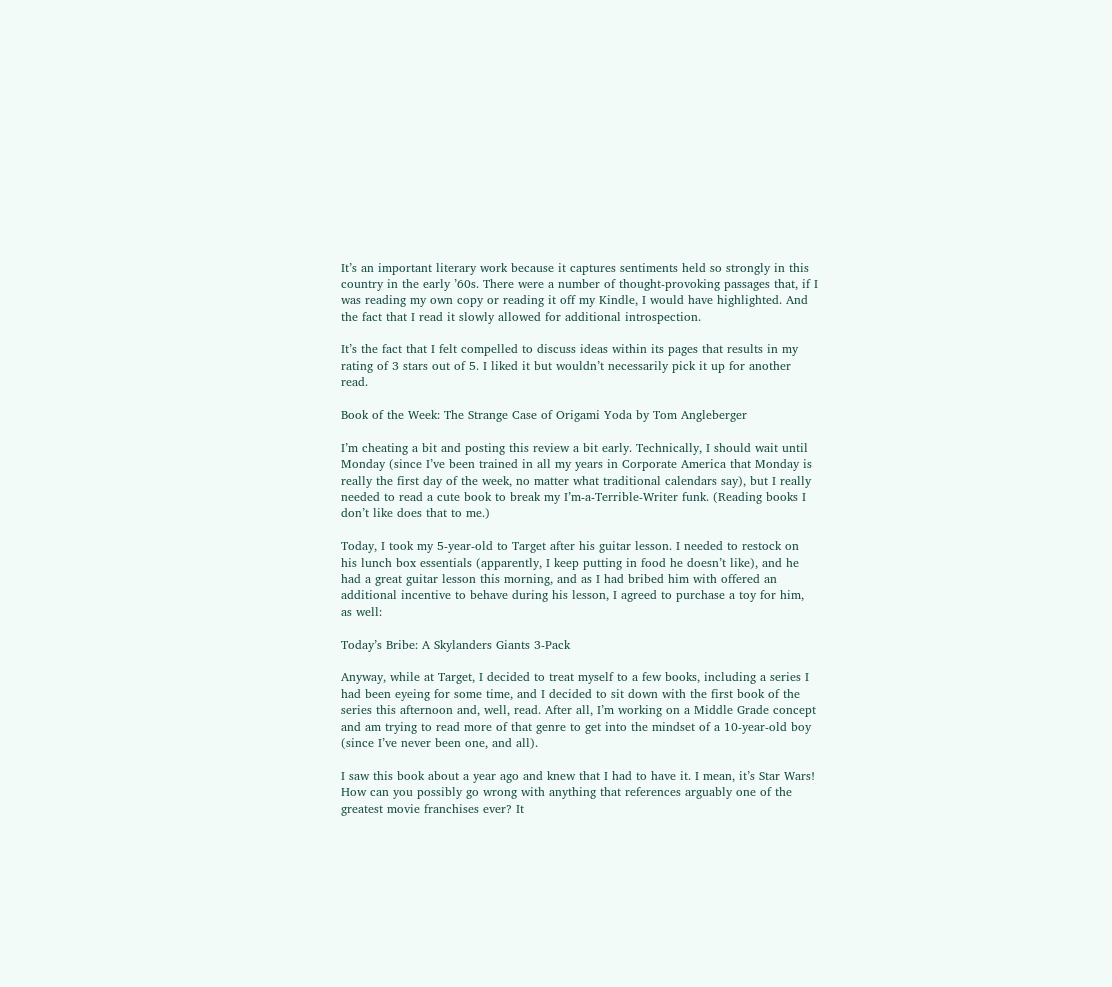It’s an important literary work because it captures sentiments held so strongly in this country in the early ’60s. There were a number of thought-provoking passages that, if I was reading my own copy or reading it off my Kindle, I would have highlighted. And the fact that I read it slowly allowed for additional introspection.

It’s the fact that I felt compelled to discuss ideas within its pages that results in my rating of 3 stars out of 5. I liked it but wouldn’t necessarily pick it up for another read.

Book of the Week: The Strange Case of Origami Yoda by Tom Angleberger

I’m cheating a bit and posting this review a bit early. Technically, I should wait until Monday (since I’ve been trained in all my years in Corporate America that Monday is really the first day of the week, no matter what traditional calendars say), but I really needed to read a cute book to break my I’m-a-Terrible-Writer funk. (Reading books I don’t like does that to me.)

Today, I took my 5-year-old to Target after his guitar lesson. I needed to restock on his lunch box essentials (apparently, I keep putting in food he doesn’t like), and he had a great guitar lesson this morning, and as I had bribed him with offered an additional incentive to behave during his lesson, I agreed to purchase a toy for him, as well:

Today’s Bribe: A Skylanders Giants 3-Pack

Anyway, while at Target, I decided to treat myself to a few books, including a series I had been eyeing for some time, and I decided to sit down with the first book of the series this afternoon and, well, read. After all, I’m working on a Middle Grade concept and am trying to read more of that genre to get into the mindset of a 10-year-old boy (since I’ve never been one, and all).

I saw this book about a year ago and knew that I had to have it. I mean, it’s Star Wars! How can you possibly go wrong with anything that references arguably one of the greatest movie franchises ever? It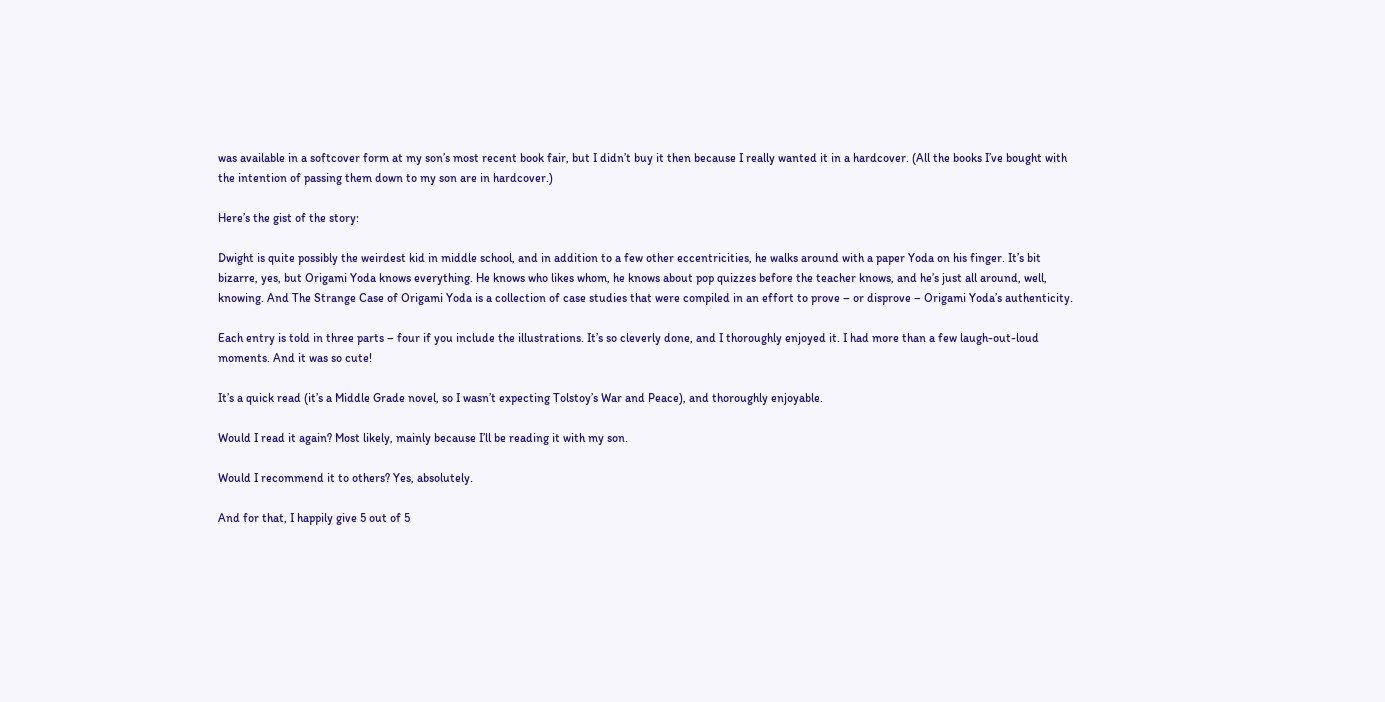was available in a softcover form at my son’s most recent book fair, but I didn’t buy it then because I really wanted it in a hardcover. (All the books I’ve bought with the intention of passing them down to my son are in hardcover.)

Here’s the gist of the story:

Dwight is quite possibly the weirdest kid in middle school, and in addition to a few other eccentricities, he walks around with a paper Yoda on his finger. It’s bit bizarre, yes, but Origami Yoda knows everything. He knows who likes whom, he knows about pop quizzes before the teacher knows, and he’s just all around, well, knowing. And The Strange Case of Origami Yoda is a collection of case studies that were compiled in an effort to prove – or disprove – Origami Yoda’s authenticity.

Each entry is told in three parts – four if you include the illustrations. It’s so cleverly done, and I thoroughly enjoyed it. I had more than a few laugh-out-loud moments. And it was so cute!

It’s a quick read (it’s a Middle Grade novel, so I wasn’t expecting Tolstoy’s War and Peace), and thoroughly enjoyable.

Would I read it again? Most likely, mainly because I’ll be reading it with my son.

Would I recommend it to others? Yes, absolutely.

And for that, I happily give 5 out of 5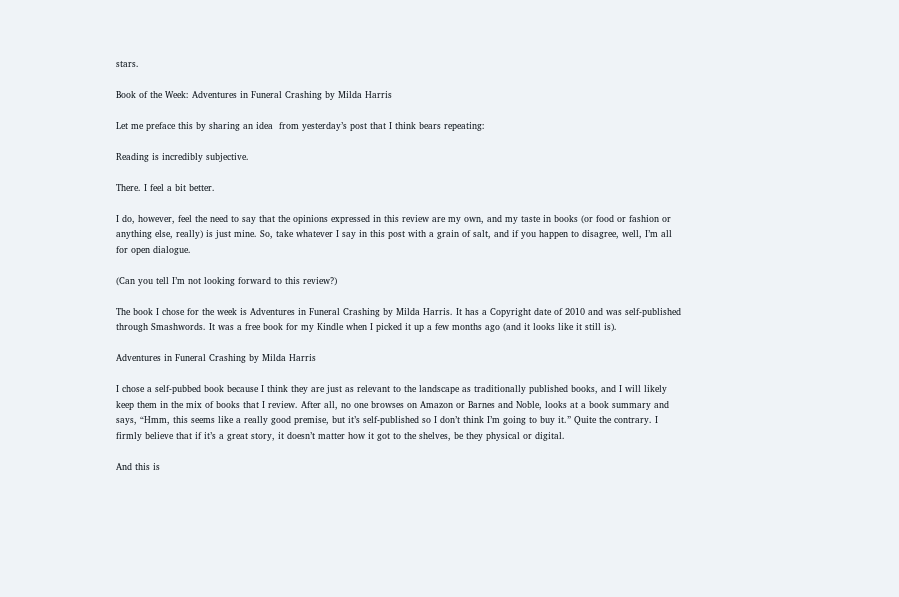stars.

Book of the Week: Adventures in Funeral Crashing by Milda Harris

Let me preface this by sharing an idea  from yesterday’s post that I think bears repeating:

Reading is incredibly subjective.

There. I feel a bit better.

I do, however, feel the need to say that the opinions expressed in this review are my own, and my taste in books (or food or fashion or anything else, really) is just mine. So, take whatever I say in this post with a grain of salt, and if you happen to disagree, well, I’m all for open dialogue.

(Can you tell I’m not looking forward to this review?)

The book I chose for the week is Adventures in Funeral Crashing by Milda Harris. It has a Copyright date of 2010 and was self-published through Smashwords. It was a free book for my Kindle when I picked it up a few months ago (and it looks like it still is).

Adventures in Funeral Crashing by Milda Harris

I chose a self-pubbed book because I think they are just as relevant to the landscape as traditionally published books, and I will likely keep them in the mix of books that I review. After all, no one browses on Amazon or Barnes and Noble, looks at a book summary and says, “Hmm, this seems like a really good premise, but it’s self-published so I don’t think I’m going to buy it.” Quite the contrary. I firmly believe that if it’s a great story, it doesn’t matter how it got to the shelves, be they physical or digital.

And this is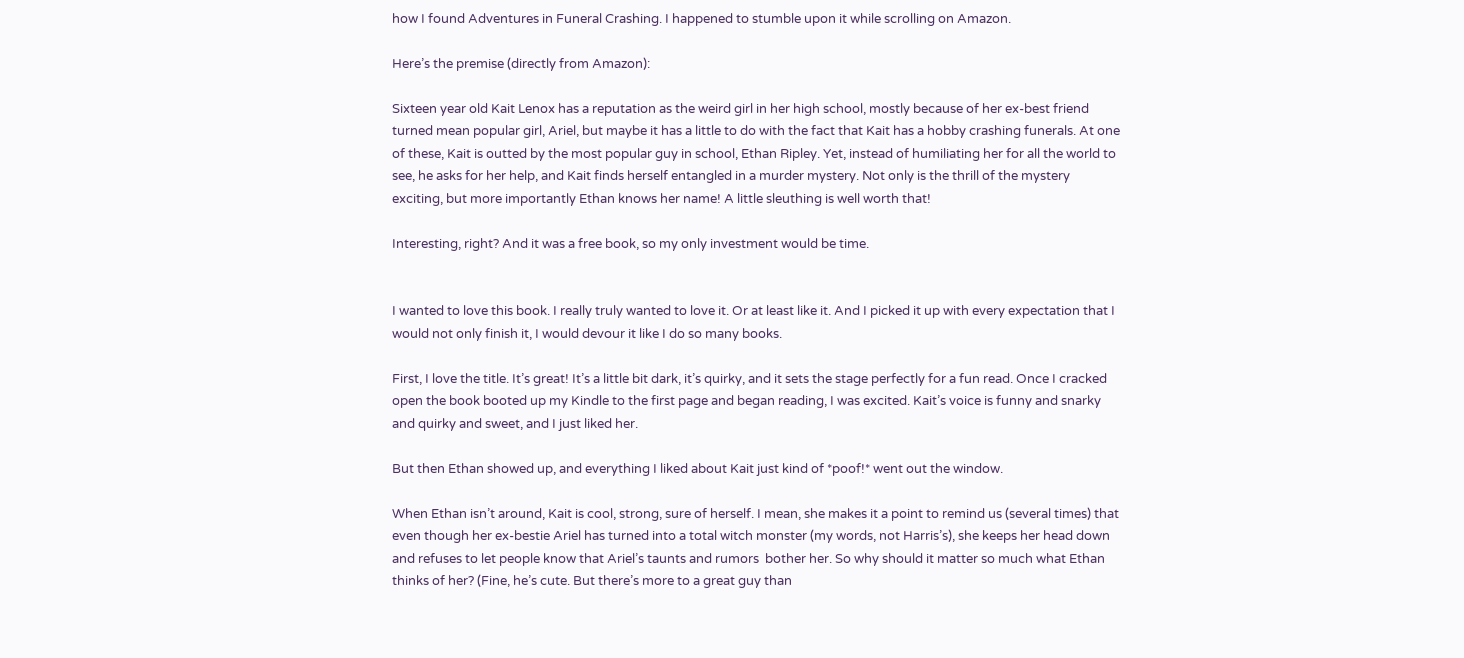how I found Adventures in Funeral Crashing. I happened to stumble upon it while scrolling on Amazon.

Here’s the premise (directly from Amazon):

Sixteen year old Kait Lenox has a reputation as the weird girl in her high school, mostly because of her ex-best friend turned mean popular girl, Ariel, but maybe it has a little to do with the fact that Kait has a hobby crashing funerals. At one of these, Kait is outted by the most popular guy in school, Ethan Ripley. Yet, instead of humiliating her for all the world to see, he asks for her help, and Kait finds herself entangled in a murder mystery. Not only is the thrill of the mystery exciting, but more importantly Ethan knows her name! A little sleuthing is well worth that!

Interesting, right? And it was a free book, so my only investment would be time.


I wanted to love this book. I really truly wanted to love it. Or at least like it. And I picked it up with every expectation that I would not only finish it, I would devour it like I do so many books.

First, I love the title. It’s great! It’s a little bit dark, it’s quirky, and it sets the stage perfectly for a fun read. Once I cracked open the book booted up my Kindle to the first page and began reading, I was excited. Kait’s voice is funny and snarky and quirky and sweet, and I just liked her.

But then Ethan showed up, and everything I liked about Kait just kind of *poof!* went out the window.

When Ethan isn’t around, Kait is cool, strong, sure of herself. I mean, she makes it a point to remind us (several times) that even though her ex-bestie Ariel has turned into a total witch monster (my words, not Harris’s), she keeps her head down and refuses to let people know that Ariel’s taunts and rumors  bother her. So why should it matter so much what Ethan thinks of her? (Fine, he’s cute. But there’s more to a great guy than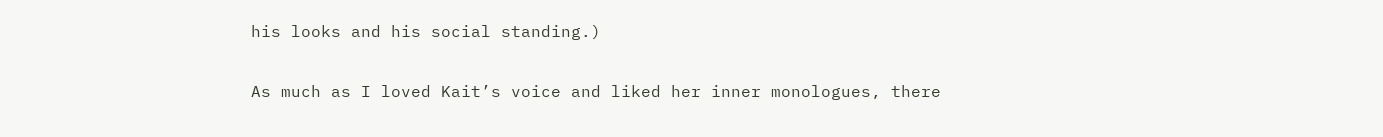his looks and his social standing.)

As much as I loved Kait’s voice and liked her inner monologues, there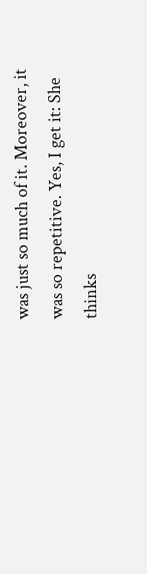was just so much of it. Moreover, it was so repetitive. Yes, I get it: She thinks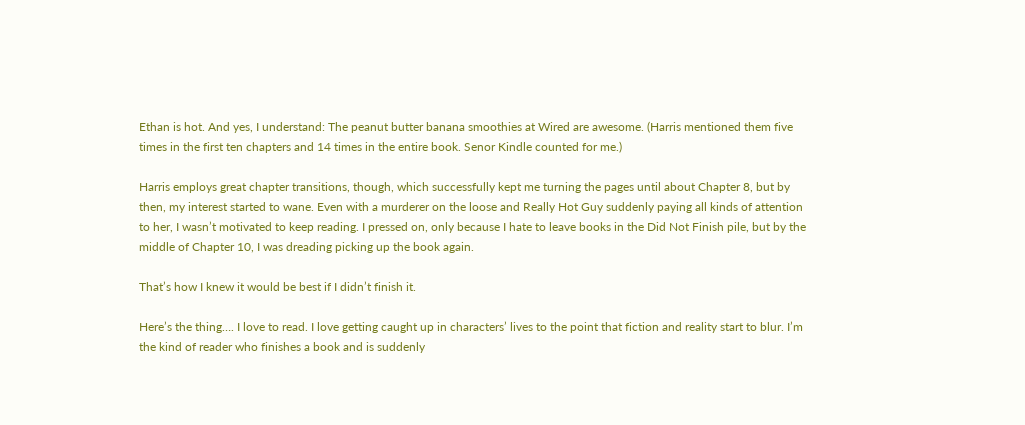Ethan is hot. And yes, I understand: The peanut butter banana smoothies at Wired are awesome. (Harris mentioned them five times in the first ten chapters and 14 times in the entire book. Senor Kindle counted for me.)

Harris employs great chapter transitions, though, which successfully kept me turning the pages until about Chapter 8, but by then, my interest started to wane. Even with a murderer on the loose and Really Hot Guy suddenly paying all kinds of attention to her, I wasn’t motivated to keep reading. I pressed on, only because I hate to leave books in the Did Not Finish pile, but by the middle of Chapter 10, I was dreading picking up the book again.

That’s how I knew it would be best if I didn’t finish it.

Here’s the thing…. I love to read. I love getting caught up in characters’ lives to the point that fiction and reality start to blur. I’m the kind of reader who finishes a book and is suddenly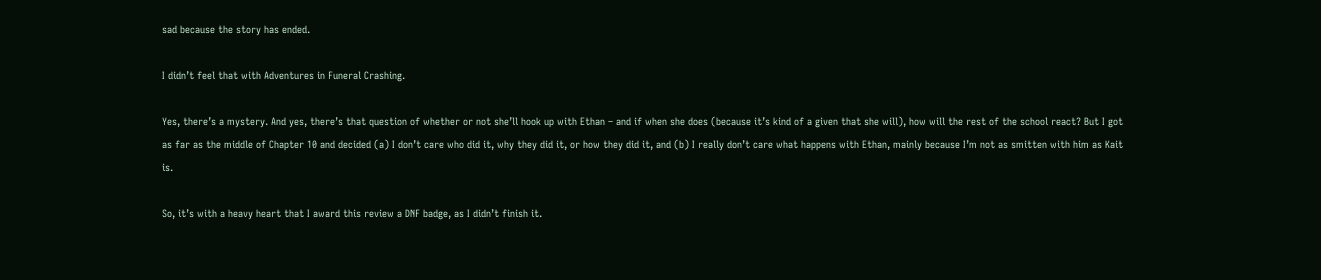sad because the story has ended.

I didn’t feel that with Adventures in Funeral Crashing.

Yes, there’s a mystery. And yes, there’s that question of whether or not she’ll hook up with Ethan – and if when she does (because it’s kind of a given that she will), how will the rest of the school react? But I got as far as the middle of Chapter 10 and decided (a) I don’t care who did it, why they did it, or how they did it, and (b) I really don’t care what happens with Ethan, mainly because I’m not as smitten with him as Kait is.

So, it’s with a heavy heart that I award this review a DNF badge, as I didn’t finish it.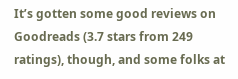It’s gotten some good reviews on Goodreads (3.7 stars from 249 ratings), though, and some folks at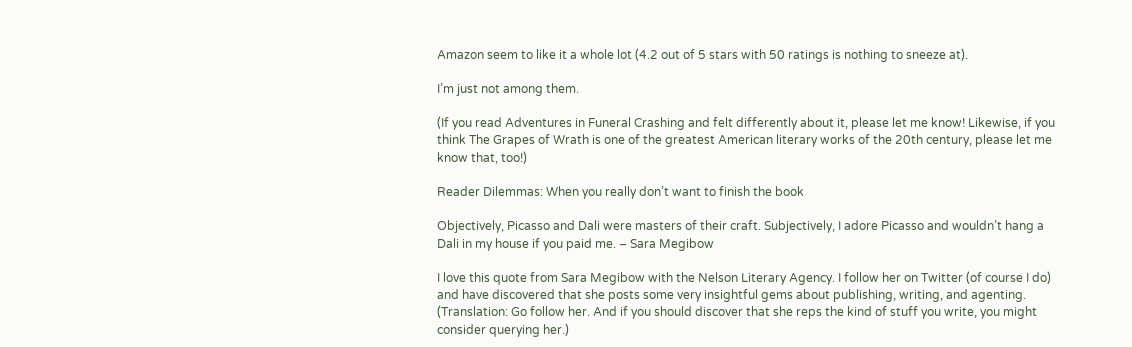Amazon seem to like it a whole lot (4.2 out of 5 stars with 50 ratings is nothing to sneeze at).

I’m just not among them.

(If you read Adventures in Funeral Crashing and felt differently about it, please let me know! Likewise, if you think The Grapes of Wrath is one of the greatest American literary works of the 20th century, please let me know that, too!)

Reader Dilemmas: When you really don’t want to finish the book

Objectively, Picasso and Dali were masters of their craft. Subjectively, I adore Picasso and wouldn’t hang a Dali in my house if you paid me. – Sara Megibow

I love this quote from Sara Megibow with the Nelson Literary Agency. I follow her on Twitter (of course I do) and have discovered that she posts some very insightful gems about publishing, writing, and agenting. (Translation: Go follow her. And if you should discover that she reps the kind of stuff you write, you might consider querying her.)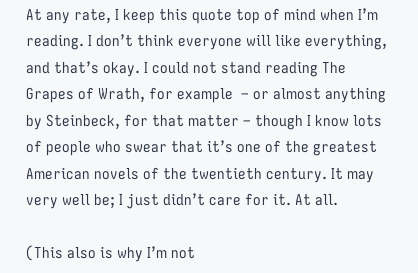At any rate, I keep this quote top of mind when I’m reading. I don’t think everyone will like everything, and that’s okay. I could not stand reading The Grapes of Wrath, for example  – or almost anything by Steinbeck, for that matter – though I know lots of people who swear that it’s one of the greatest American novels of the twentieth century. It may very well be; I just didn’t care for it. At all.

(This also is why I’m not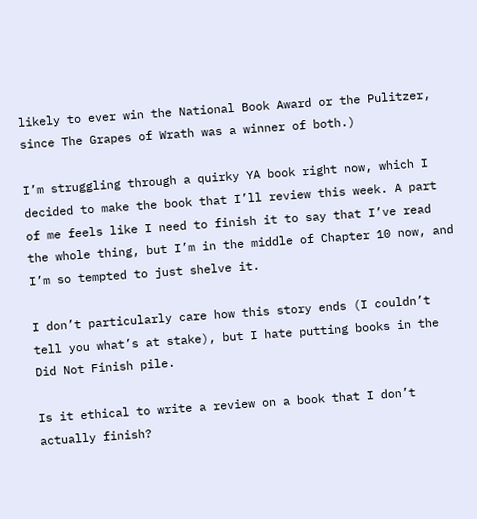likely to ever win the National Book Award or the Pulitzer, since The Grapes of Wrath was a winner of both.)

I’m struggling through a quirky YA book right now, which I decided to make the book that I’ll review this week. A part of me feels like I need to finish it to say that I’ve read the whole thing, but I’m in the middle of Chapter 10 now, and I’m so tempted to just shelve it.

I don’t particularly care how this story ends (I couldn’t tell you what’s at stake), but I hate putting books in the Did Not Finish pile.

Is it ethical to write a review on a book that I don’t actually finish?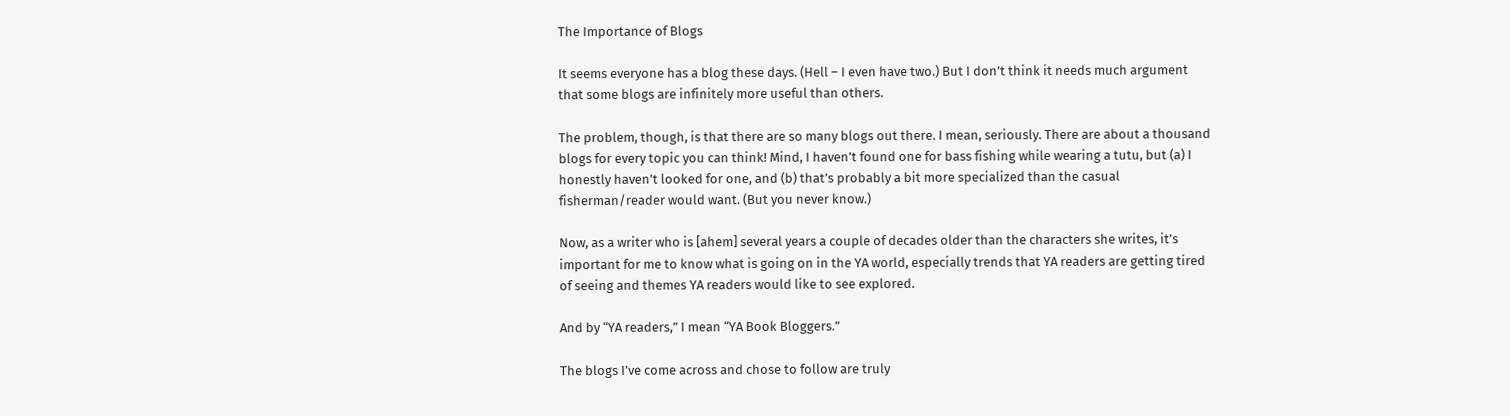The Importance of Blogs

It seems everyone has a blog these days. (Hell – I even have two.) But I don’t think it needs much argument that some blogs are infinitely more useful than others.

The problem, though, is that there are so many blogs out there. I mean, seriously. There are about a thousand blogs for every topic you can think! Mind, I haven’t found one for bass fishing while wearing a tutu, but (a) I honestly haven’t looked for one, and (b) that’s probably a bit more specialized than the casual fisherman/reader would want. (But you never know.)

Now, as a writer who is [ahem] several years a couple of decades older than the characters she writes, it’s important for me to know what is going on in the YA world, especially trends that YA readers are getting tired of seeing and themes YA readers would like to see explored.

And by “YA readers,” I mean “YA Book Bloggers.”

The blogs I’ve come across and chose to follow are truly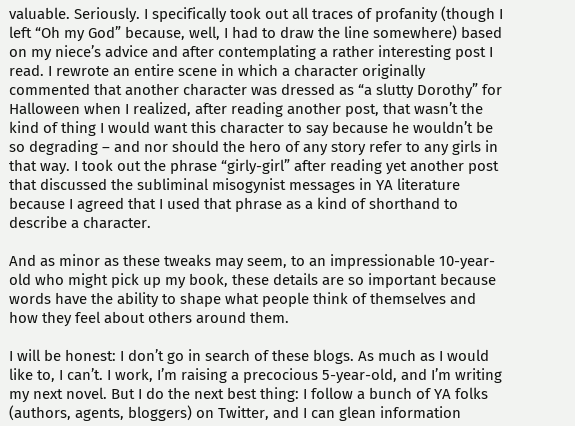valuable. Seriously. I specifically took out all traces of profanity (though I left “Oh my God” because, well, I had to draw the line somewhere) based on my niece’s advice and after contemplating a rather interesting post I read. I rewrote an entire scene in which a character originally commented that another character was dressed as “a slutty Dorothy” for Halloween when I realized, after reading another post, that wasn’t the kind of thing I would want this character to say because he wouldn’t be so degrading – and nor should the hero of any story refer to any girls in that way. I took out the phrase “girly-girl” after reading yet another post that discussed the subliminal misogynist messages in YA literature because I agreed that I used that phrase as a kind of shorthand to describe a character.

And as minor as these tweaks may seem, to an impressionable 10-year-old who might pick up my book, these details are so important because words have the ability to shape what people think of themselves and how they feel about others around them.

I will be honest: I don’t go in search of these blogs. As much as I would like to, I can’t. I work, I’m raising a precocious 5-year-old, and I’m writing my next novel. But I do the next best thing: I follow a bunch of YA folks (authors, agents, bloggers) on Twitter, and I can glean information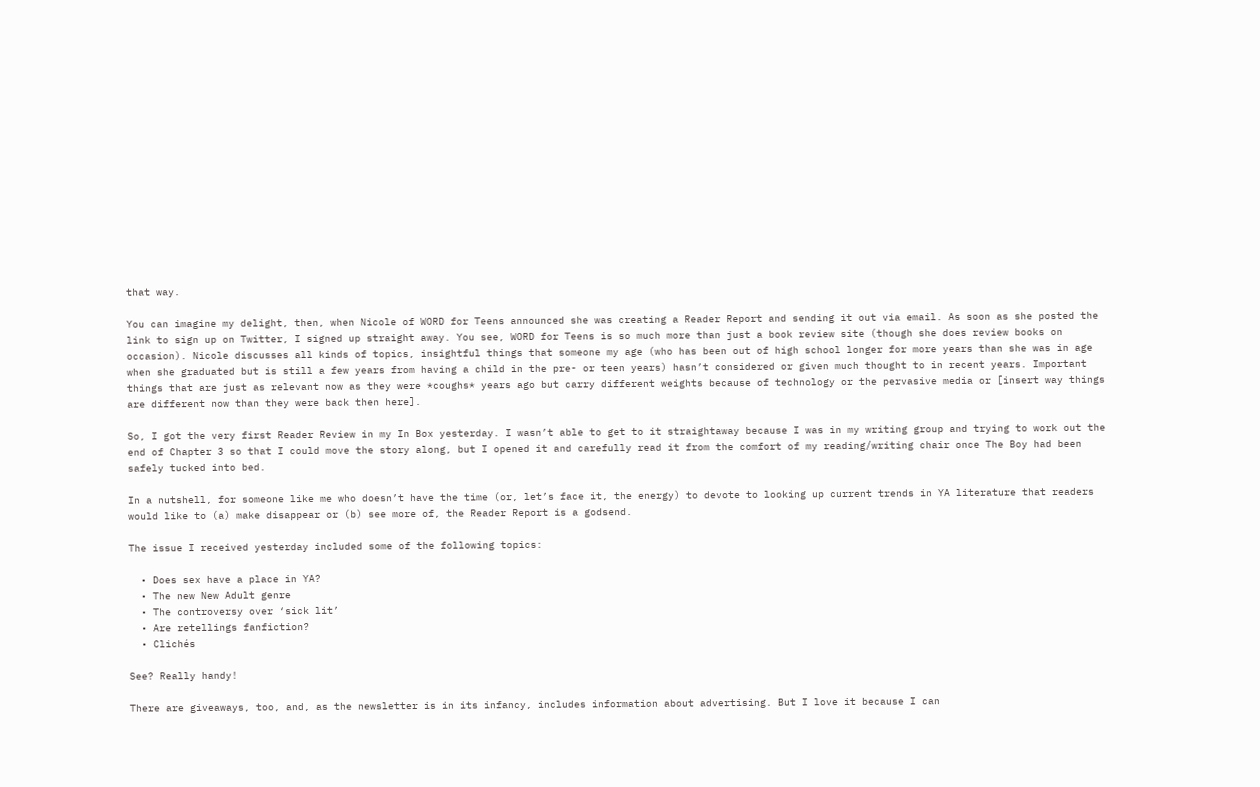that way.

You can imagine my delight, then, when Nicole of WORD for Teens announced she was creating a Reader Report and sending it out via email. As soon as she posted the link to sign up on Twitter, I signed up straight away. You see, WORD for Teens is so much more than just a book review site (though she does review books on occasion). Nicole discusses all kinds of topics, insightful things that someone my age (who has been out of high school longer for more years than she was in age when she graduated but is still a few years from having a child in the pre- or teen years) hasn’t considered or given much thought to in recent years. Important things that are just as relevant now as they were *coughs* years ago but carry different weights because of technology or the pervasive media or [insert way things are different now than they were back then here].

So, I got the very first Reader Review in my In Box yesterday. I wasn’t able to get to it straightaway because I was in my writing group and trying to work out the end of Chapter 3 so that I could move the story along, but I opened it and carefully read it from the comfort of my reading/writing chair once The Boy had been safely tucked into bed.

In a nutshell, for someone like me who doesn’t have the time (or, let’s face it, the energy) to devote to looking up current trends in YA literature that readers would like to (a) make disappear or (b) see more of, the Reader Report is a godsend.

The issue I received yesterday included some of the following topics:

  • Does sex have a place in YA?
  • The new New Adult genre
  • The controversy over ‘sick lit’
  • Are retellings fanfiction?
  • Clichés

See? Really handy!

There are giveaways, too, and, as the newsletter is in its infancy, includes information about advertising. But I love it because I can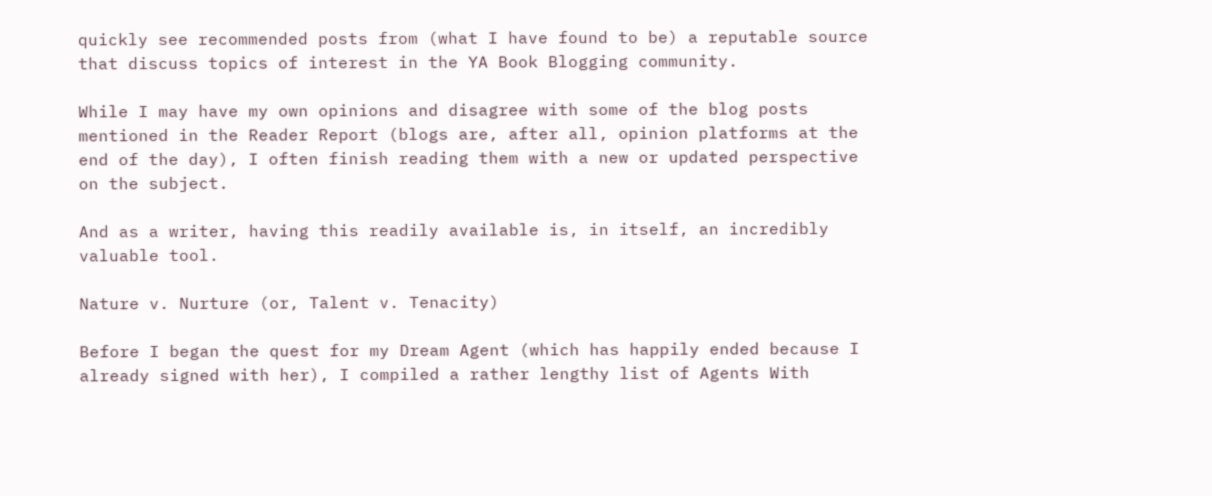quickly see recommended posts from (what I have found to be) a reputable source that discuss topics of interest in the YA Book Blogging community.

While I may have my own opinions and disagree with some of the blog posts mentioned in the Reader Report (blogs are, after all, opinion platforms at the end of the day), I often finish reading them with a new or updated perspective on the subject.

And as a writer, having this readily available is, in itself, an incredibly valuable tool.

Nature v. Nurture (or, Talent v. Tenacity)

Before I began the quest for my Dream Agent (which has happily ended because I already signed with her), I compiled a rather lengthy list of Agents With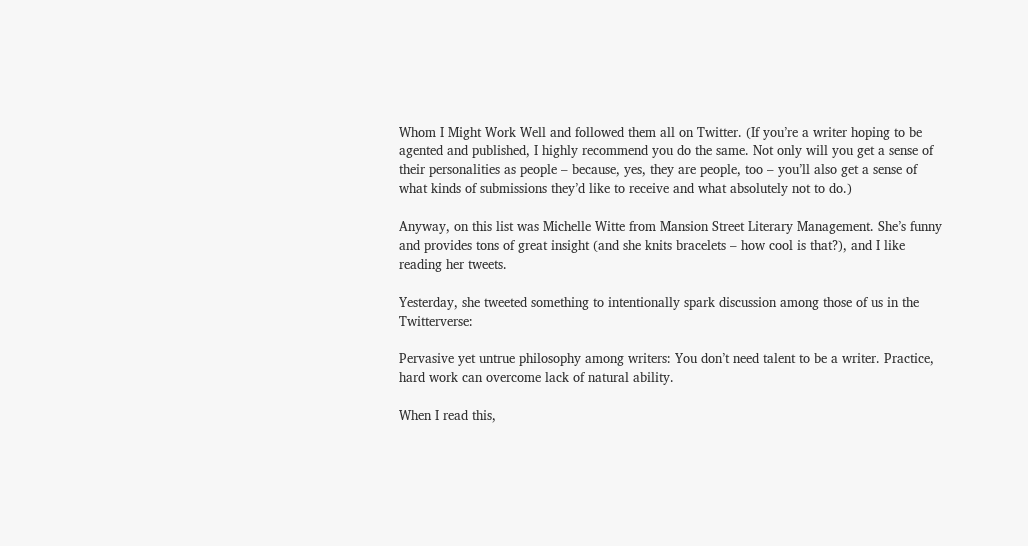Whom I Might Work Well and followed them all on Twitter. (If you’re a writer hoping to be agented and published, I highly recommend you do the same. Not only will you get a sense of their personalities as people – because, yes, they are people, too – you’ll also get a sense of what kinds of submissions they’d like to receive and what absolutely not to do.)

Anyway, on this list was Michelle Witte from Mansion Street Literary Management. She’s funny and provides tons of great insight (and she knits bracelets – how cool is that?), and I like reading her tweets.

Yesterday, she tweeted something to intentionally spark discussion among those of us in the Twitterverse:

Pervasive yet untrue philosophy among writers: You don’t need talent to be a writer. Practice, hard work can overcome lack of natural ability.

When I read this,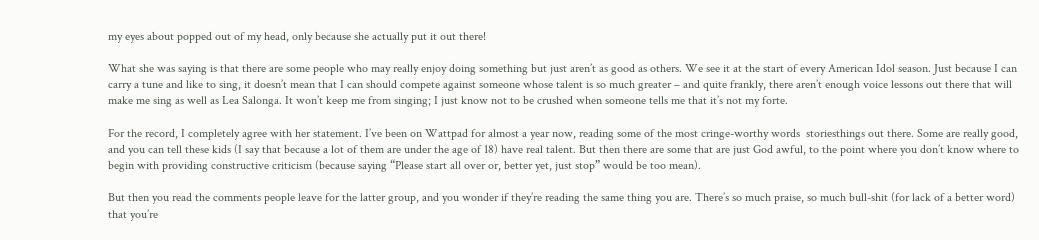my eyes about popped out of my head, only because she actually put it out there!

What she was saying is that there are some people who may really enjoy doing something but just aren’t as good as others. We see it at the start of every American Idol season. Just because I can carry a tune and like to sing, it doesn’t mean that I can should compete against someone whose talent is so much greater – and quite frankly, there aren’t enough voice lessons out there that will make me sing as well as Lea Salonga. It won’t keep me from singing; I just know not to be crushed when someone tells me that it’s not my forte.

For the record, I completely agree with her statement. I’ve been on Wattpad for almost a year now, reading some of the most cringe-worthy words  storiesthings out there. Some are really good, and you can tell these kids (I say that because a lot of them are under the age of 18) have real talent. But then there are some that are just God awful, to the point where you don’t know where to begin with providing constructive criticism (because saying “Please start all over or, better yet, just stop” would be too mean).

But then you read the comments people leave for the latter group, and you wonder if they’re reading the same thing you are. There’s so much praise, so much bull-shit (for lack of a better word) that you’re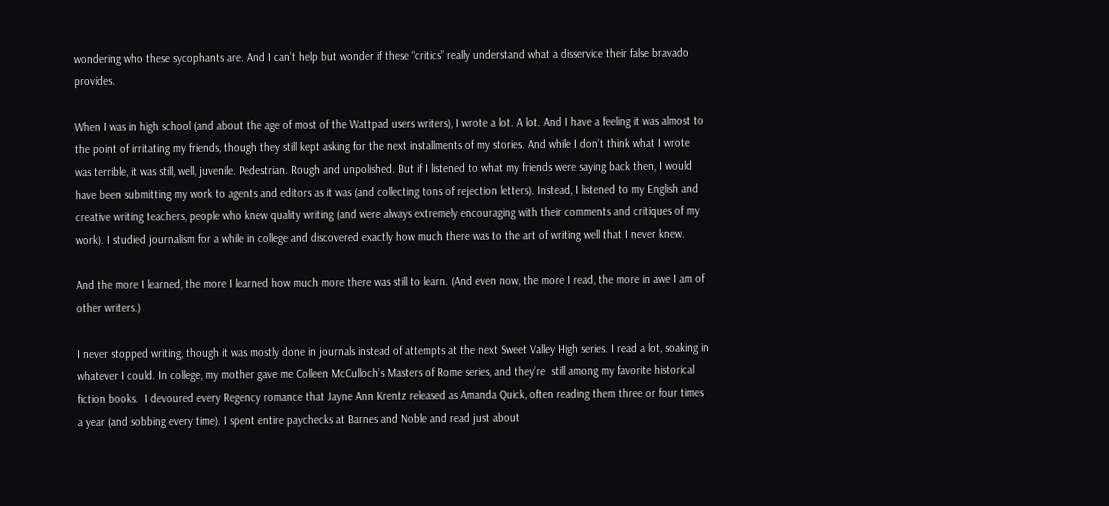wondering who these sycophants are. And I can’t help but wonder if these “critics” really understand what a disservice their false bravado provides.

When I was in high school (and about the age of most of the Wattpad users writers), I wrote a lot. A lot. And I have a feeling it was almost to the point of irritating my friends, though they still kept asking for the next installments of my stories. And while I don’t think what I wrote was terrible, it was still, well, juvenile. Pedestrian. Rough and unpolished. But if I listened to what my friends were saying back then, I would have been submitting my work to agents and editors as it was (and collecting tons of rejection letters). Instead, I listened to my English and creative writing teachers, people who knew quality writing (and were always extremely encouraging with their comments and critiques of my work). I studied journalism for a while in college and discovered exactly how much there was to the art of writing well that I never knew.

And the more I learned, the more I learned how much more there was still to learn. (And even now, the more I read, the more in awe I am of other writers.)

I never stopped writing, though it was mostly done in journals instead of attempts at the next Sweet Valley High series. I read a lot, soaking in whatever I could. In college, my mother gave me Colleen McCulloch’s Masters of Rome series, and they’re  still among my favorite historical fiction books.  I devoured every Regency romance that Jayne Ann Krentz released as Amanda Quick, often reading them three or four times a year (and sobbing every time). I spent entire paychecks at Barnes and Noble and read just about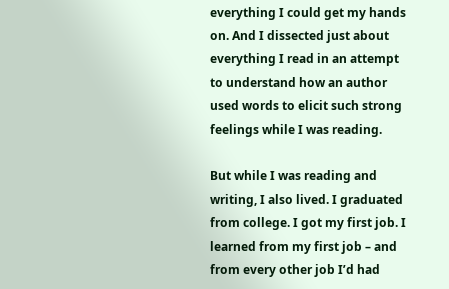everything I could get my hands on. And I dissected just about everything I read in an attempt to understand how an author used words to elicit such strong feelings while I was reading.

But while I was reading and writing, I also lived. I graduated from college. I got my first job. I learned from my first job – and from every other job I’d had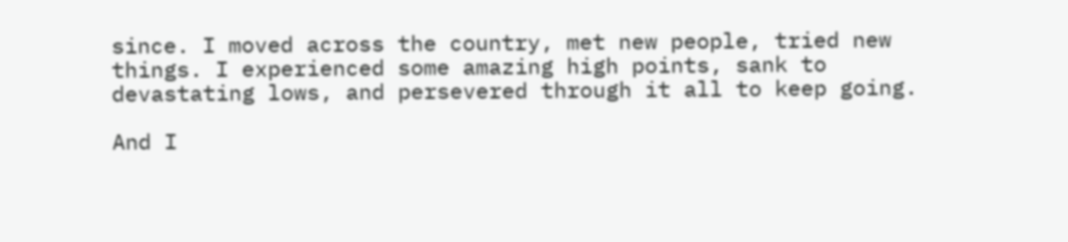since. I moved across the country, met new people, tried new things. I experienced some amazing high points, sank to devastating lows, and persevered through it all to keep going.

And I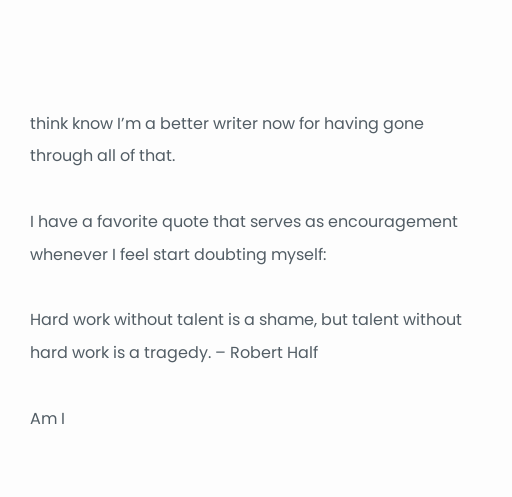think know I’m a better writer now for having gone through all of that.

I have a favorite quote that serves as encouragement whenever I feel start doubting myself:

Hard work without talent is a shame, but talent without hard work is a tragedy. – Robert Half

Am I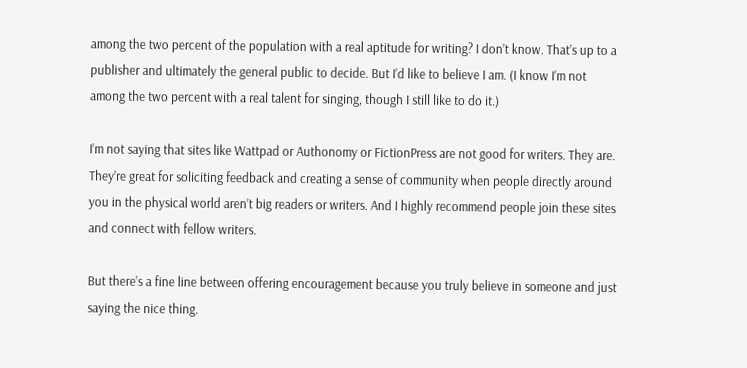among the two percent of the population with a real aptitude for writing? I don’t know. That’s up to a publisher and ultimately the general public to decide. But I’d like to believe I am. (I know I’m not among the two percent with a real talent for singing, though I still like to do it.)

I’m not saying that sites like Wattpad or Authonomy or FictionPress are not good for writers. They are. They’re great for soliciting feedback and creating a sense of community when people directly around you in the physical world aren’t big readers or writers. And I highly recommend people join these sites and connect with fellow writers.

But there’s a fine line between offering encouragement because you truly believe in someone and just saying the nice thing.